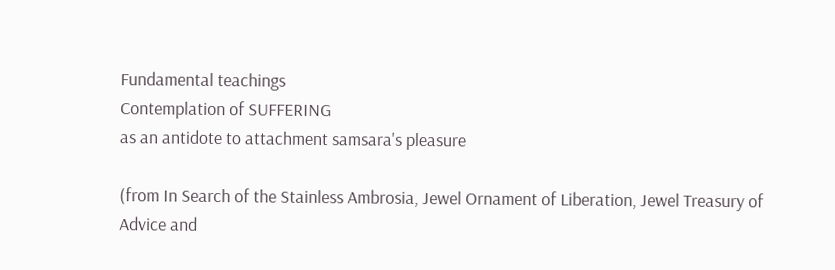Fundamental teachings
Contemplation of SUFFERING
as an antidote to attachment samsara's pleasure

(from In Search of the Stainless Ambrosia, Jewel Ornament of Liberation, Jewel Treasury of Advice and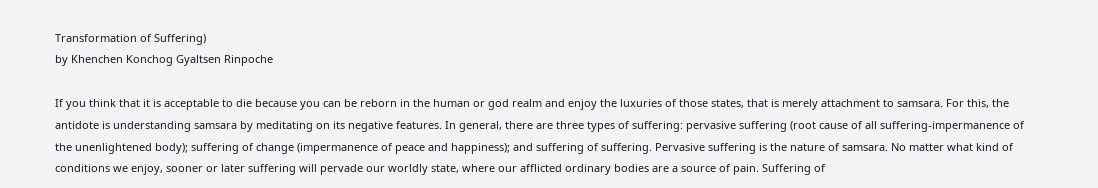Transformation of Suffering)
by Khenchen Konchog Gyaltsen Rinpoche

If you think that it is acceptable to die because you can be reborn in the human or god realm and enjoy the luxuries of those states, that is merely attachment to samsara. For this, the antidote is understanding samsara by meditating on its negative features. In general, there are three types of suffering: pervasive suffering (root cause of all suffering-impermanence of the unenlightened body); suffering of change (impermanence of peace and happiness); and suffering of suffering. Pervasive suffering is the nature of samsara. No matter what kind of conditions we enjoy, sooner or later suffering will pervade our worldly state, where our afflicted ordinary bodies are a source of pain. Suffering of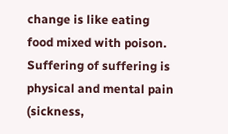change is like eating food mixed with poison. Suffering of suffering is physical and mental pain (sickness,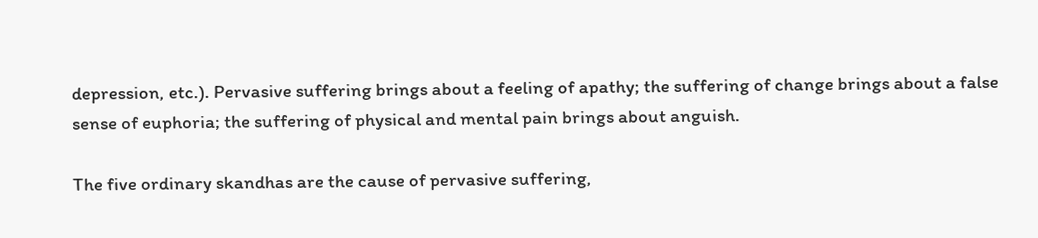depression, etc.). Pervasive suffering brings about a feeling of apathy; the suffering of change brings about a false sense of euphoria; the suffering of physical and mental pain brings about anguish.

The five ordinary skandhas are the cause of pervasive suffering,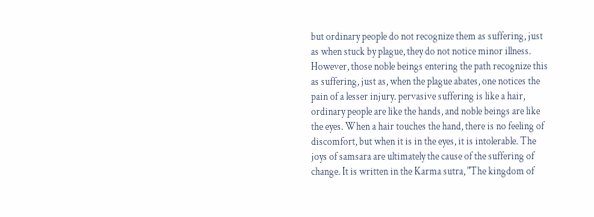but ordinary people do not recognize them as suffering, just as when stuck by plague, they do not notice minor illness. However, those noble beings entering the path recognize this as suffering, just as, when the plague abates, one notices the pain of a lesser injury. pervasive suffering is like a hair, ordinary people are like the hands, and noble beings are like the eyes. When a hair touches the hand, there is no feeling of discomfort, but when it is in the eyes, it is intolerable. The joys of samsara are ultimately the cause of the suffering of change. It is written in the Karma sutra, "The kingdom of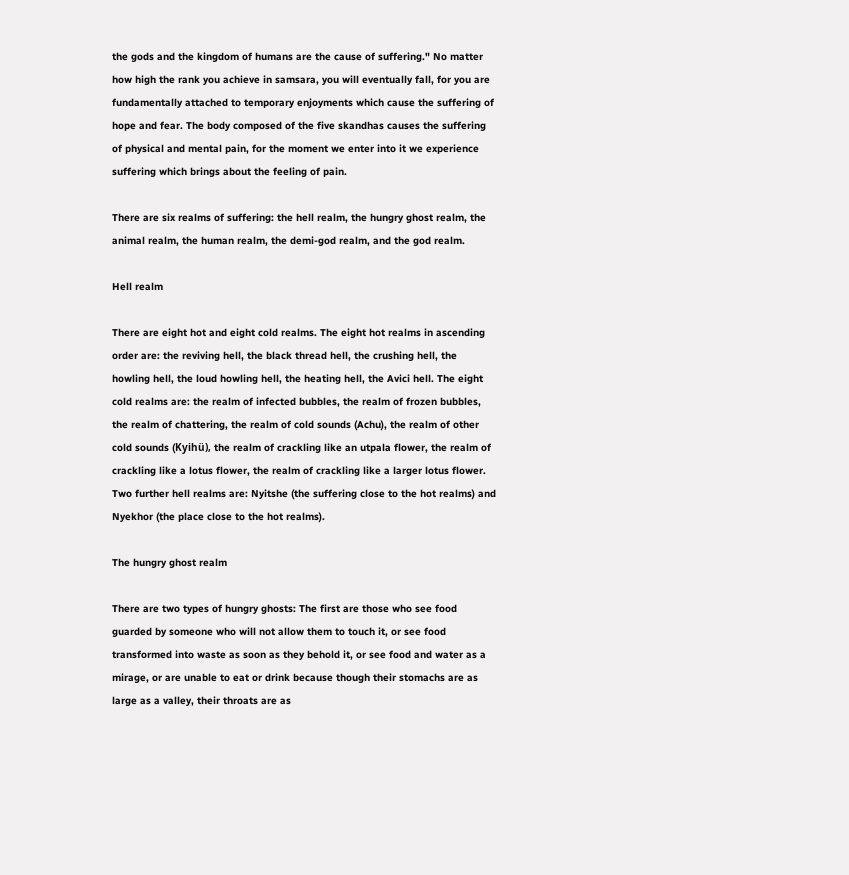the gods and the kingdom of humans are the cause of suffering." No matter how high the rank you achieve in samsara, you will eventually fall, for you are fundamentally attached to temporary enjoyments which cause the suffering of hope and fear. The body composed of the five skandhas causes the suffering of physical and mental pain, for the moment we enter into it we experience suffering which brings about the feeling of pain.

There are six realms of suffering: the hell realm, the hungry ghost realm, the animal realm, the human realm, the demi-god realm, and the god realm.

Hell realm

There are eight hot and eight cold realms. The eight hot realms in ascending order are: the reviving hell, the black thread hell, the crushing hell, the howling hell, the loud howling hell, the heating hell, the Avici hell. The eight cold realms are: the realm of infected bubbles, the realm of frozen bubbles, the realm of chattering, the realm of cold sounds (Achu), the realm of other cold sounds (Kyihü), the realm of crackling like an utpala flower, the realm of crackling like a lotus flower, the realm of crackling like a larger lotus flower. Two further hell realms are: Nyitshe (the suffering close to the hot realms) and Nyekhor (the place close to the hot realms).

The hungry ghost realm

There are two types of hungry ghosts: The first are those who see food guarded by someone who will not allow them to touch it, or see food transformed into waste as soon as they behold it, or see food and water as a mirage, or are unable to eat or drink because though their stomachs are as large as a valley, their throats are as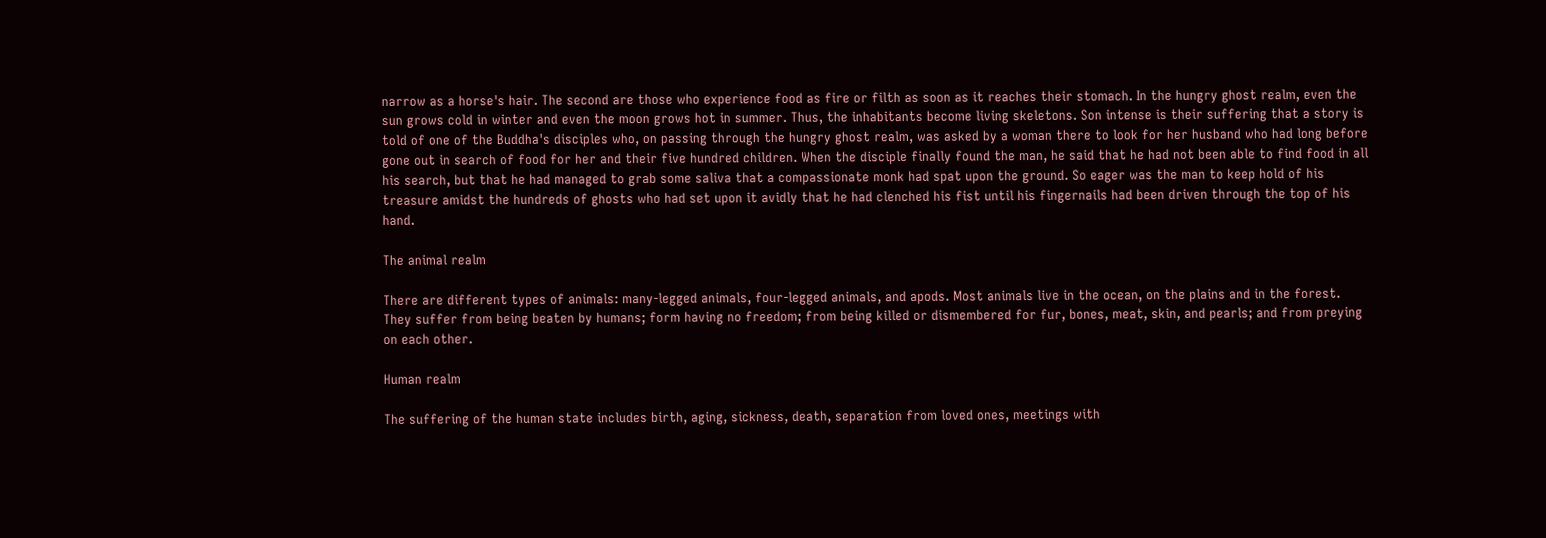narrow as a horse's hair. The second are those who experience food as fire or filth as soon as it reaches their stomach. In the hungry ghost realm, even the sun grows cold in winter and even the moon grows hot in summer. Thus, the inhabitants become living skeletons. Son intense is their suffering that a story is told of one of the Buddha's disciples who, on passing through the hungry ghost realm, was asked by a woman there to look for her husband who had long before gone out in search of food for her and their five hundred children. When the disciple finally found the man, he said that he had not been able to find food in all his search, but that he had managed to grab some saliva that a compassionate monk had spat upon the ground. So eager was the man to keep hold of his treasure amidst the hundreds of ghosts who had set upon it avidly that he had clenched his fist until his fingernails had been driven through the top of his hand.

The animal realm

There are different types of animals: many-legged animals, four-legged animals, and apods. Most animals live in the ocean, on the plains and in the forest. They suffer from being beaten by humans; form having no freedom; from being killed or dismembered for fur, bones, meat, skin, and pearls; and from preying on each other.

Human realm

The suffering of the human state includes birth, aging, sickness, death, separation from loved ones, meetings with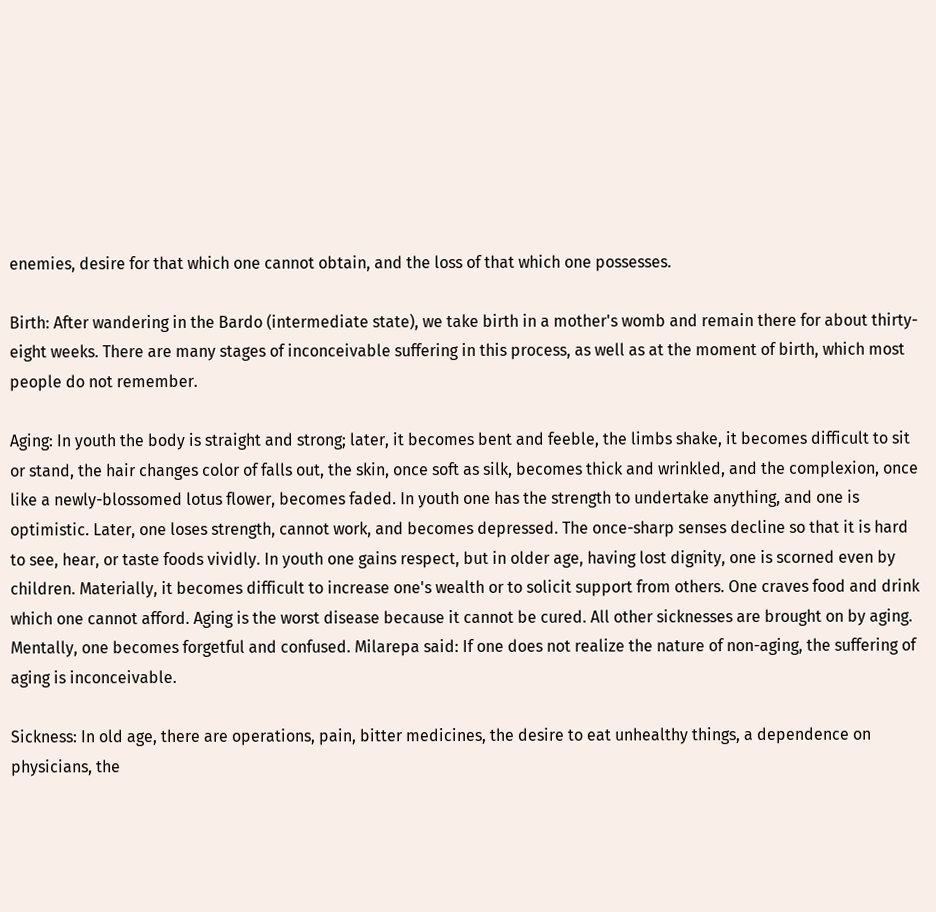enemies, desire for that which one cannot obtain, and the loss of that which one possesses.

Birth: After wandering in the Bardo (intermediate state), we take birth in a mother's womb and remain there for about thirty-eight weeks. There are many stages of inconceivable suffering in this process, as well as at the moment of birth, which most people do not remember.

Aging: In youth the body is straight and strong; later, it becomes bent and feeble, the limbs shake, it becomes difficult to sit or stand, the hair changes color of falls out, the skin, once soft as silk, becomes thick and wrinkled, and the complexion, once like a newly-blossomed lotus flower, becomes faded. In youth one has the strength to undertake anything, and one is optimistic. Later, one loses strength, cannot work, and becomes depressed. The once-sharp senses decline so that it is hard to see, hear, or taste foods vividly. In youth one gains respect, but in older age, having lost dignity, one is scorned even by children. Materially, it becomes difficult to increase one's wealth or to solicit support from others. One craves food and drink which one cannot afford. Aging is the worst disease because it cannot be cured. All other sicknesses are brought on by aging. Mentally, one becomes forgetful and confused. Milarepa said: If one does not realize the nature of non-aging, the suffering of aging is inconceivable.

Sickness: In old age, there are operations, pain, bitter medicines, the desire to eat unhealthy things, a dependence on physicians, the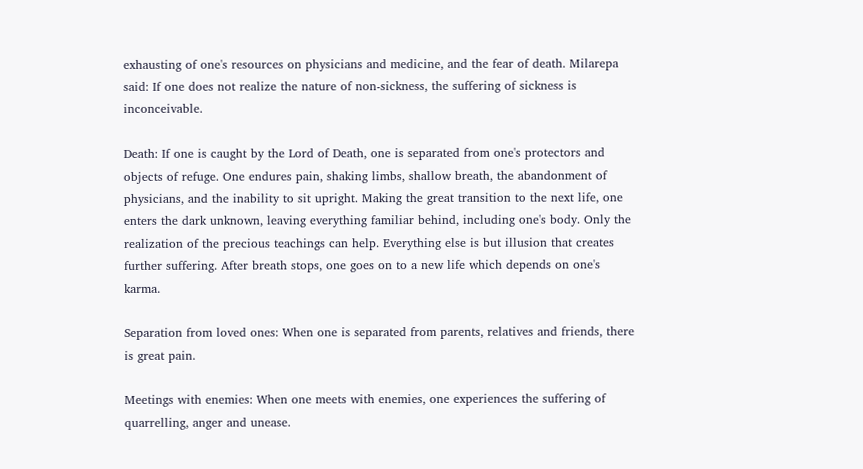exhausting of one's resources on physicians and medicine, and the fear of death. Milarepa said: If one does not realize the nature of non-sickness, the suffering of sickness is inconceivable.

Death: If one is caught by the Lord of Death, one is separated from one's protectors and objects of refuge. One endures pain, shaking limbs, shallow breath, the abandonment of physicians, and the inability to sit upright. Making the great transition to the next life, one enters the dark unknown, leaving everything familiar behind, including one's body. Only the realization of the precious teachings can help. Everything else is but illusion that creates further suffering. After breath stops, one goes on to a new life which depends on one's karma.

Separation from loved ones: When one is separated from parents, relatives and friends, there is great pain.

Meetings with enemies: When one meets with enemies, one experiences the suffering of quarrelling, anger and unease.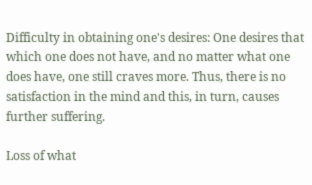Difficulty in obtaining one's desires: One desires that which one does not have, and no matter what one does have, one still craves more. Thus, there is no satisfaction in the mind and this, in turn, causes further suffering.

Loss of what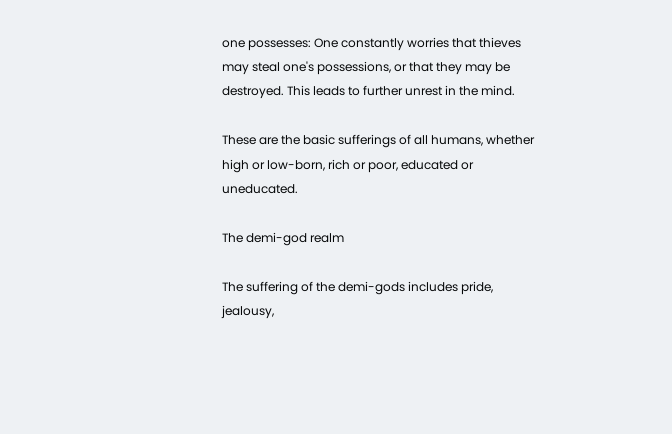one possesses: One constantly worries that thieves may steal one's possessions, or that they may be destroyed. This leads to further unrest in the mind.

These are the basic sufferings of all humans, whether high or low-born, rich or poor, educated or uneducated.

The demi-god realm

The suffering of the demi-gods includes pride, jealousy,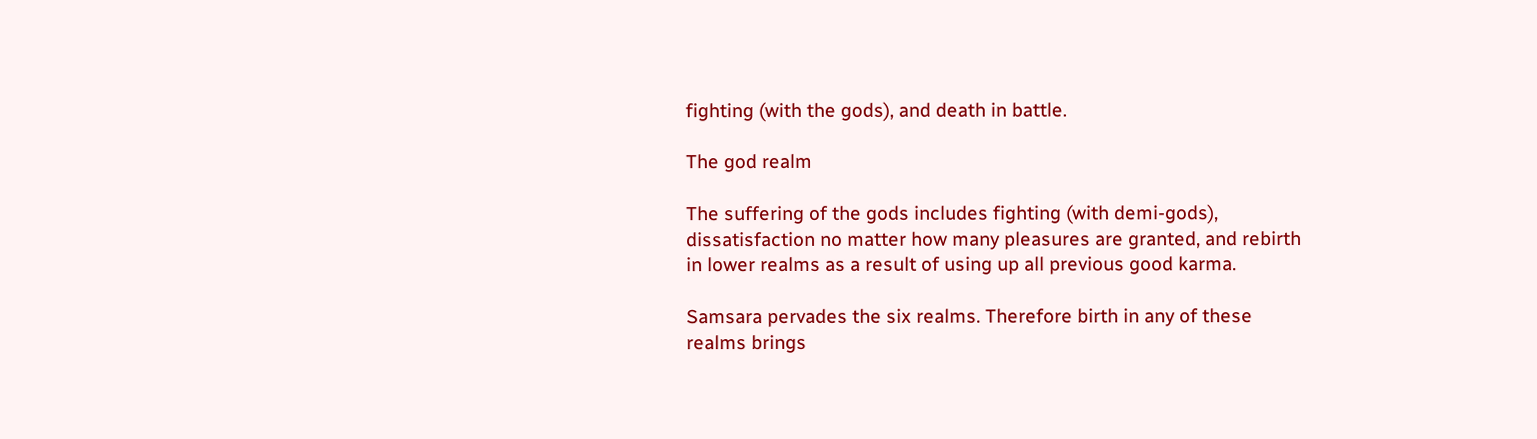fighting (with the gods), and death in battle.

The god realm

The suffering of the gods includes fighting (with demi-gods), dissatisfaction no matter how many pleasures are granted, and rebirth in lower realms as a result of using up all previous good karma.

Samsara pervades the six realms. Therefore birth in any of these realms brings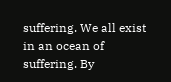suffering. We all exist in an ocean of suffering. By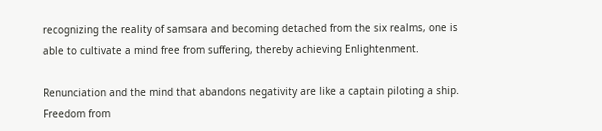recognizing the reality of samsara and becoming detached from the six realms, one is able to cultivate a mind free from suffering, thereby achieving Enlightenment.

Renunciation and the mind that abandons negativity are like a captain piloting a ship.
Freedom from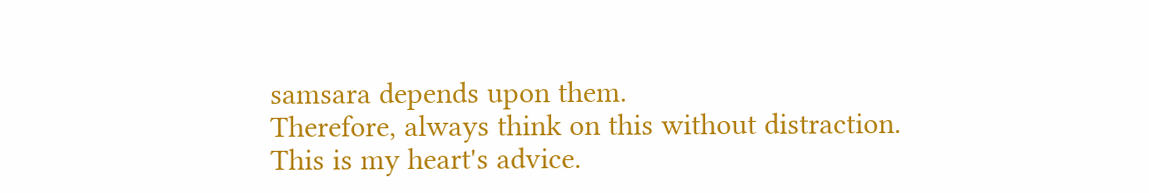samsara depends upon them.
Therefore, always think on this without distraction.
This is my heart's advice.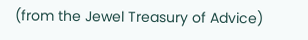(from the Jewel Treasury of Advice)